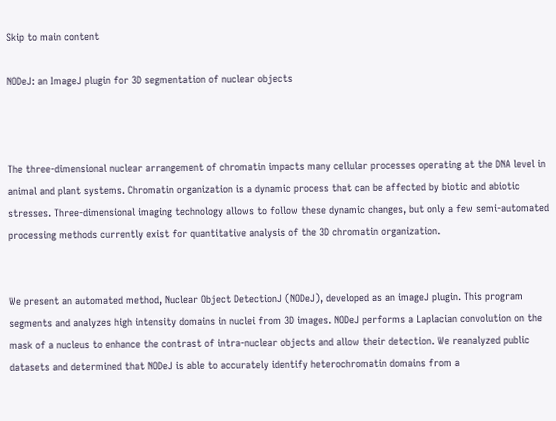Skip to main content

NODeJ: an ImageJ plugin for 3D segmentation of nuclear objects



The three-dimensional nuclear arrangement of chromatin impacts many cellular processes operating at the DNA level in animal and plant systems. Chromatin organization is a dynamic process that can be affected by biotic and abiotic stresses. Three-dimensional imaging technology allows to follow these dynamic changes, but only a few semi-automated processing methods currently exist for quantitative analysis of the 3D chromatin organization.


We present an automated method, Nuclear Object DetectionJ (NODeJ), developed as an imageJ plugin. This program segments and analyzes high intensity domains in nuclei from 3D images. NODeJ performs a Laplacian convolution on the mask of a nucleus to enhance the contrast of intra-nuclear objects and allow their detection. We reanalyzed public datasets and determined that NODeJ is able to accurately identify heterochromatin domains from a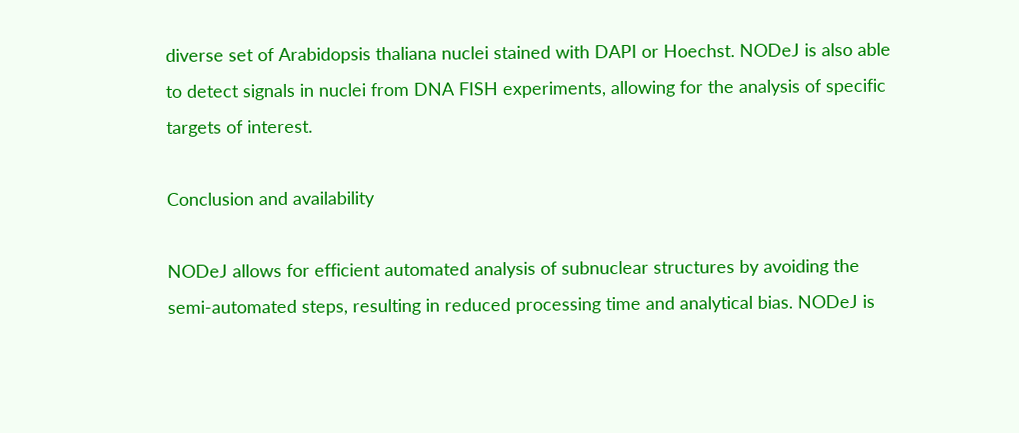diverse set of Arabidopsis thaliana nuclei stained with DAPI or Hoechst. NODeJ is also able to detect signals in nuclei from DNA FISH experiments, allowing for the analysis of specific targets of interest.

Conclusion and availability

NODeJ allows for efficient automated analysis of subnuclear structures by avoiding the semi-automated steps, resulting in reduced processing time and analytical bias. NODeJ is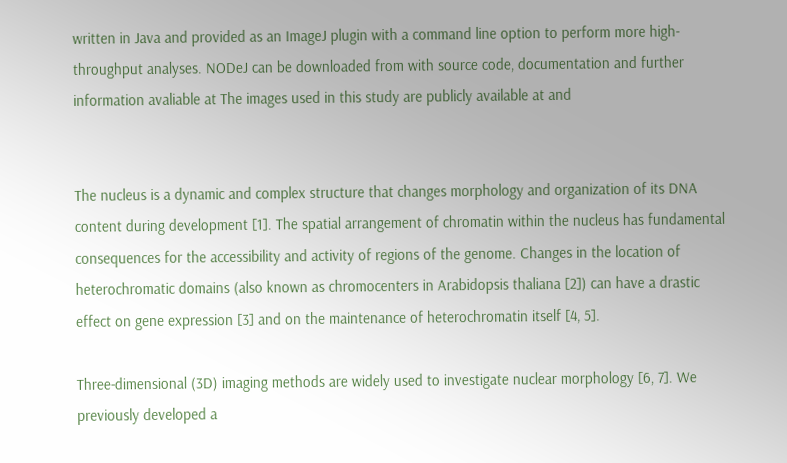written in Java and provided as an ImageJ plugin with a command line option to perform more high-throughput analyses. NODeJ can be downloaded from with source code, documentation and further information avaliable at The images used in this study are publicly available at and


The nucleus is a dynamic and complex structure that changes morphology and organization of its DNA content during development [1]. The spatial arrangement of chromatin within the nucleus has fundamental consequences for the accessibility and activity of regions of the genome. Changes in the location of heterochromatic domains (also known as chromocenters in Arabidopsis thaliana [2]) can have a drastic effect on gene expression [3] and on the maintenance of heterochromatin itself [4, 5].

Three-dimensional (3D) imaging methods are widely used to investigate nuclear morphology [6, 7]. We previously developed a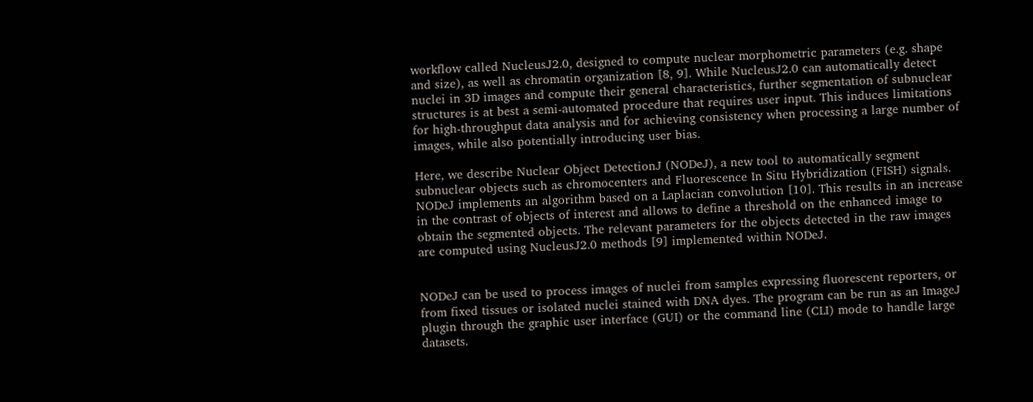workflow called NucleusJ2.0, designed to compute nuclear morphometric parameters (e.g. shape and size), as well as chromatin organization [8, 9]. While NucleusJ2.0 can automatically detect nuclei in 3D images and compute their general characteristics, further segmentation of subnuclear structures is at best a semi-automated procedure that requires user input. This induces limitations for high-throughput data analysis and for achieving consistency when processing a large number of images, while also potentially introducing user bias.

Here, we describe Nuclear Object DetectionJ (NODeJ), a new tool to automatically segment subnuclear objects such as chromocenters and Fluorescence In Situ Hybridization (FISH) signals. NODeJ implements an algorithm based on a Laplacian convolution [10]. This results in an increase in the contrast of objects of interest and allows to define a threshold on the enhanced image to obtain the segmented objects. The relevant parameters for the objects detected in the raw images are computed using NucleusJ2.0 methods [9] implemented within NODeJ.


NODeJ can be used to process images of nuclei from samples expressing fluorescent reporters, or from fixed tissues or isolated nuclei stained with DNA dyes. The program can be run as an ImageJ plugin through the graphic user interface (GUI) or the command line (CLI) mode to handle large datasets.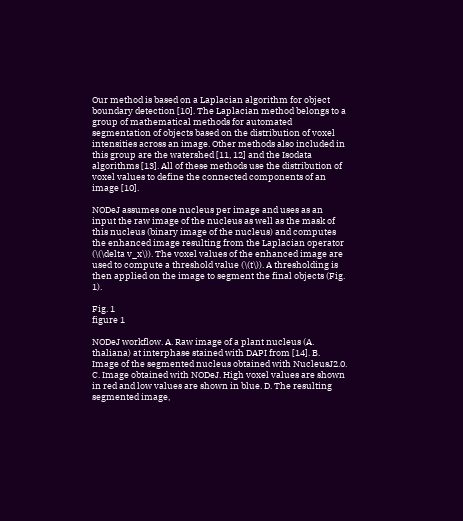Our method is based on a Laplacian algorithm for object boundary detection [10]. The Laplacian method belongs to a group of mathematical methods for automated segmentation of objects based on the distribution of voxel intensities across an image. Other methods also included in this group are the watershed [11, 12] and the Isodata algorithms [13]. All of these methods use the distribution of voxel values to define the connected components of an image [10].

NODeJ assumes one nucleus per image and uses as an input the raw image of the nucleus as well as the mask of this nucleus (binary image of the nucleus) and computes the enhanced image resulting from the Laplacian operator (\(\delta v_x\)). The voxel values of the enhanced image are used to compute a threshold value (\(t\)). A thresholding is then applied on the image to segment the final objects (Fig. 1).

Fig. 1
figure 1

NODeJ workflow. A. Raw image of a plant nucleus (A. thaliana) at interphase stained with DAPI from [14]. B. Image of the segmented nucleus obtained with NucleusJ2.0. C. Image obtained with NODeJ. High voxel values are shown in red and low values are shown in blue. D. The resulting segmented image,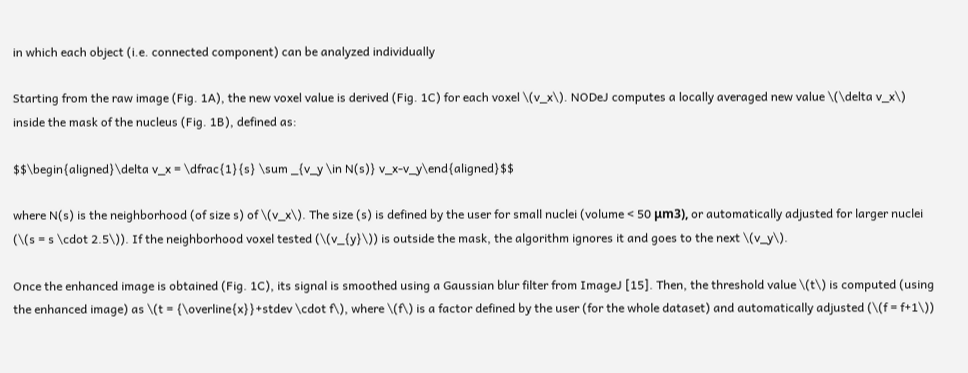in which each object (i.e. connected component) can be analyzed individually

Starting from the raw image (Fig. 1A), the new voxel value is derived (Fig. 1C) for each voxel \(v_x\). NODeJ computes a locally averaged new value \(\delta v_x\) inside the mask of the nucleus (Fig. 1B), defined as:

$$\begin{aligned}\delta v_x = \dfrac{1}{s} \sum _{v_y \in N(s)} v_x-v_y\end{aligned}$$

where N(s) is the neighborhood (of size s) of \(v_x\). The size (s) is defined by the user for small nuclei (volume < 50 μm3), or automatically adjusted for larger nuclei (\(s = s \cdot 2.5\)). If the neighborhood voxel tested (\(v_{y}\)) is outside the mask, the algorithm ignores it and goes to the next \(v_y\).

Once the enhanced image is obtained (Fig. 1C), its signal is smoothed using a Gaussian blur filter from ImageJ [15]. Then, the threshold value \(t\) is computed (using the enhanced image) as \(t = {\overline{x}}+stdev \cdot f\), where \(f\) is a factor defined by the user (for the whole dataset) and automatically adjusted (\(f = f+1\))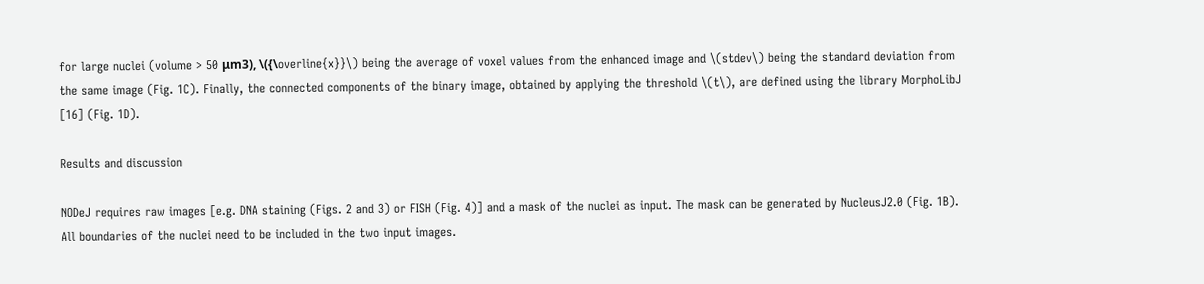for large nuclei (volume > 50 μm3), \({\overline{x}}\) being the average of voxel values from the enhanced image and \(stdev\) being the standard deviation from the same image (Fig. 1C). Finally, the connected components of the binary image, obtained by applying the threshold \(t\), are defined using the library MorphoLibJ [16] (Fig. 1D).

Results and discussion

NODeJ requires raw images [e.g. DNA staining (Figs. 2 and 3) or FISH (Fig. 4)] and a mask of the nuclei as input. The mask can be generated by NucleusJ2.0 (Fig. 1B). All boundaries of the nuclei need to be included in the two input images.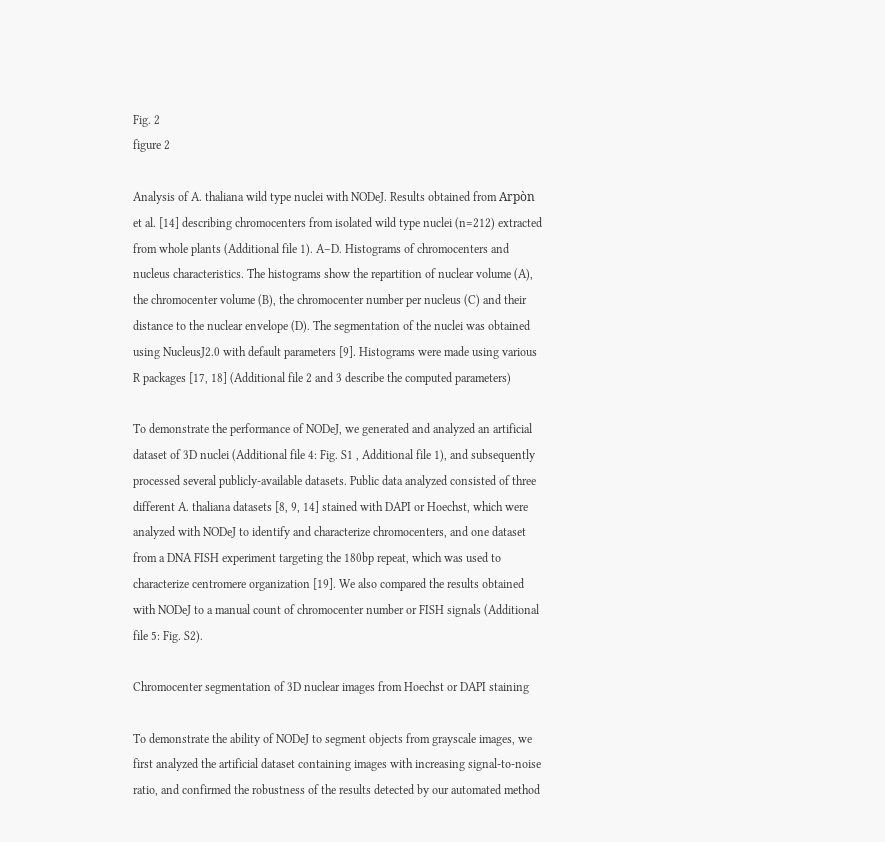Fig. 2
figure 2

Analysis of A. thaliana wild type nuclei with NODeJ. Results obtained from Arpòn et al. [14] describing chromocenters from isolated wild type nuclei (n=212) extracted from whole plants (Additional file 1). A–D. Histograms of chromocenters and nucleus characteristics. The histograms show the repartition of nuclear volume (A), the chromocenter volume (B), the chromocenter number per nucleus (C) and their distance to the nuclear envelope (D). The segmentation of the nuclei was obtained using NucleusJ2.0 with default parameters [9]. Histograms were made using various R packages [17, 18] (Additional file 2 and 3 describe the computed parameters)

To demonstrate the performance of NODeJ, we generated and analyzed an artificial dataset of 3D nuclei (Additional file 4: Fig. S1 , Additional file 1), and subsequently processed several publicly-available datasets. Public data analyzed consisted of three different A. thaliana datasets [8, 9, 14] stained with DAPI or Hoechst, which were analyzed with NODeJ to identify and characterize chromocenters, and one dataset from a DNA FISH experiment targeting the 180bp repeat, which was used to characterize centromere organization [19]. We also compared the results obtained with NODeJ to a manual count of chromocenter number or FISH signals (Additional file 5: Fig. S2).

Chromocenter segmentation of 3D nuclear images from Hoechst or DAPI staining

To demonstrate the ability of NODeJ to segment objects from grayscale images, we first analyzed the artificial dataset containing images with increasing signal-to-noise ratio, and confirmed the robustness of the results detected by our automated method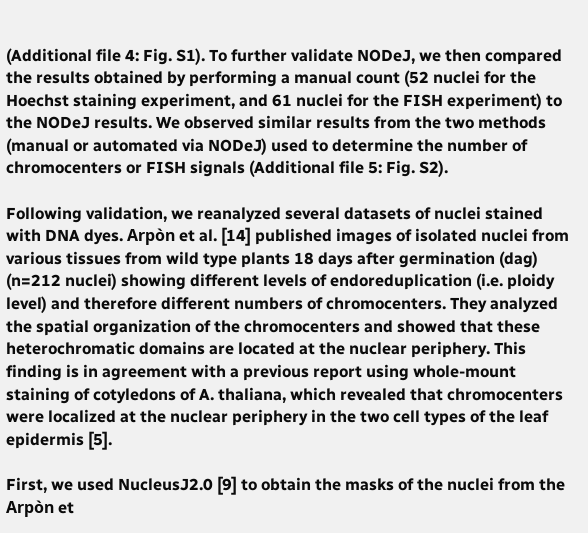(Additional file 4: Fig. S1). To further validate NODeJ, we then compared the results obtained by performing a manual count (52 nuclei for the Hoechst staining experiment, and 61 nuclei for the FISH experiment) to the NODeJ results. We observed similar results from the two methods (manual or automated via NODeJ) used to determine the number of chromocenters or FISH signals (Additional file 5: Fig. S2).

Following validation, we reanalyzed several datasets of nuclei stained with DNA dyes. Arpòn et al. [14] published images of isolated nuclei from various tissues from wild type plants 18 days after germination (dag) (n=212 nuclei) showing different levels of endoreduplication (i.e. ploidy level) and therefore different numbers of chromocenters. They analyzed the spatial organization of the chromocenters and showed that these heterochromatic domains are located at the nuclear periphery. This finding is in agreement with a previous report using whole-mount staining of cotyledons of A. thaliana, which revealed that chromocenters were localized at the nuclear periphery in the two cell types of the leaf epidermis [5].

First, we used NucleusJ2.0 [9] to obtain the masks of the nuclei from the Arpòn et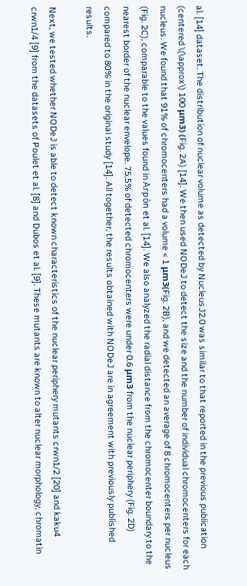al. [14] dataset. The distribution of nuclear volume as detected by NucleusJ2.0 was similar to that reported in the previous publication (centered \(\approx\) 100 μm3) (Fig. 2A) [14]. We then used NODeJ to detect the size and the number of individual chromocenters for each nucleus. We found that 91% of chromocenters had a volume < 1 μm3(Fig. 2B), and we detected an average of 8 chromocenters per nucleus (Fig. 2C), comparable to the values found in Arpòn et al. [14]. We also analyzed the radial distance from the chromocenter boundary to the nearest border of the nuclear envelope. 75.5% of detected chromocenters were under 0.6 μm3 from the nuclear periphery (Fig. 2D) compared to 80% in the original study [14]. All together, the results obtained with NODeJ are in agreement with previously published results.

Next, we tested whether NODeJ is able to detect known characteristics of the nuclear periphery mutants crwn1/2 [20] and kaku4 crwn1/4 [9] from the datasets of Poulet et al. [8] and Dubos et al. [9]. These mutants are known to alter nuclear morphology, chromatin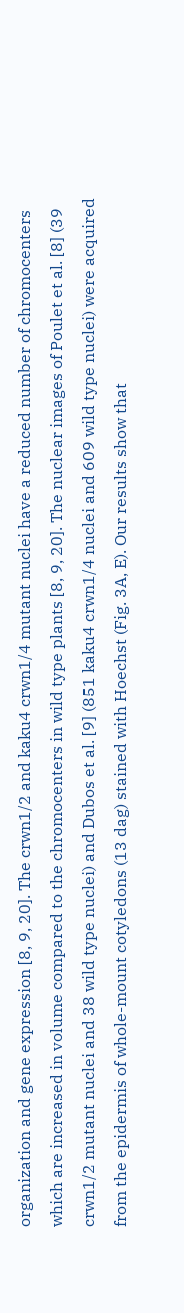organization and gene expression [8, 9, 20]. The crwn1/2 and kaku4 crwn1/4 mutant nuclei have a reduced number of chromocenters which are increased in volume compared to the chromocenters in wild type plants [8, 9, 20]. The nuclear images of Poulet et al. [8] (39 crwn1/2 mutant nuclei and 38 wild type nuclei) and Dubos et al. [9] (851 kaku4 crwn1/4 nuclei and 609 wild type nuclei) were acquired from the epidermis of whole-mount cotyledons (13 dag) stained with Hoechst (Fig. 3A, E). Our results show that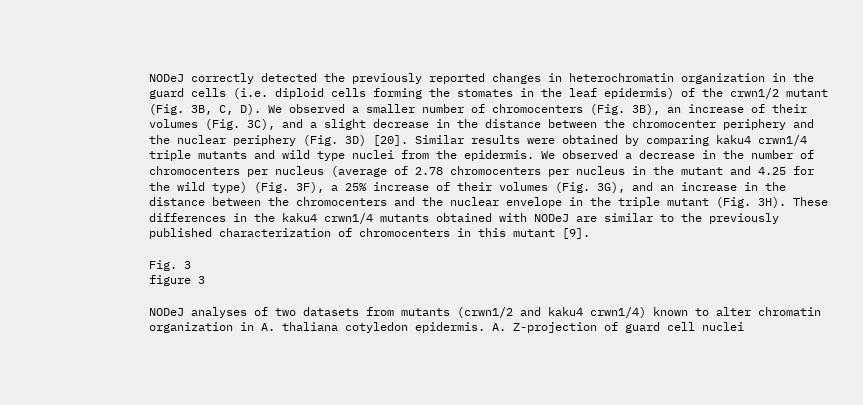NODeJ correctly detected the previously reported changes in heterochromatin organization in the guard cells (i.e. diploid cells forming the stomates in the leaf epidermis) of the crwn1/2 mutant (Fig. 3B, C, D). We observed a smaller number of chromocenters (Fig. 3B), an increase of their volumes (Fig. 3C), and a slight decrease in the distance between the chromocenter periphery and the nuclear periphery (Fig. 3D) [20]. Similar results were obtained by comparing kaku4 crwn1/4 triple mutants and wild type nuclei from the epidermis. We observed a decrease in the number of chromocenters per nucleus (average of 2.78 chromocenters per nucleus in the mutant and 4.25 for the wild type) (Fig. 3F), a 25% increase of their volumes (Fig. 3G), and an increase in the distance between the chromocenters and the nuclear envelope in the triple mutant (Fig. 3H). These differences in the kaku4 crwn1/4 mutants obtained with NODeJ are similar to the previously published characterization of chromocenters in this mutant [9].

Fig. 3
figure 3

NODeJ analyses of two datasets from mutants (crwn1/2 and kaku4 crwn1/4) known to alter chromatin organization in A. thaliana cotyledon epidermis. A. Z-projection of guard cell nuclei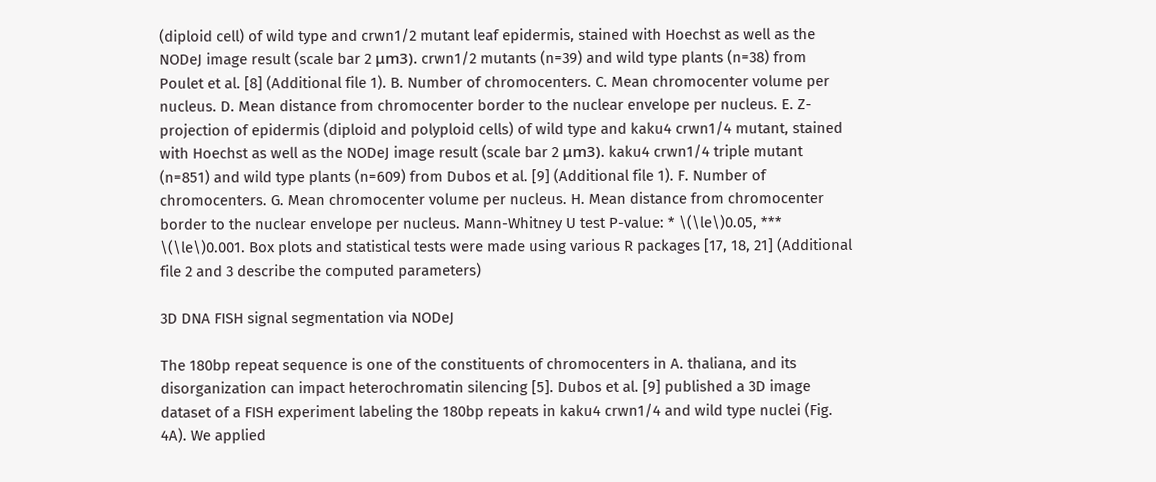(diploid cell) of wild type and crwn1/2 mutant leaf epidermis, stained with Hoechst as well as the NODeJ image result (scale bar 2 μm3). crwn1/2 mutants (n=39) and wild type plants (n=38) from Poulet et al. [8] (Additional file 1). B. Number of chromocenters. C. Mean chromocenter volume per nucleus. D. Mean distance from chromocenter border to the nuclear envelope per nucleus. E. Z-projection of epidermis (diploid and polyploid cells) of wild type and kaku4 crwn1/4 mutant, stained with Hoechst as well as the NODeJ image result (scale bar 2 μm3). kaku4 crwn1/4 triple mutant (n=851) and wild type plants (n=609) from Dubos et al. [9] (Additional file 1). F. Number of chromocenters. G. Mean chromocenter volume per nucleus. H. Mean distance from chromocenter border to the nuclear envelope per nucleus. Mann-Whitney U test P-value: * \(\le\)0.05, *** \(\le\)0.001. Box plots and statistical tests were made using various R packages [17, 18, 21] (Additional file 2 and 3 describe the computed parameters)

3D DNA FISH signal segmentation via NODeJ

The 180bp repeat sequence is one of the constituents of chromocenters in A. thaliana, and its disorganization can impact heterochromatin silencing [5]. Dubos et al. [9] published a 3D image dataset of a FISH experiment labeling the 180bp repeats in kaku4 crwn1/4 and wild type nuclei (Fig. 4A). We applied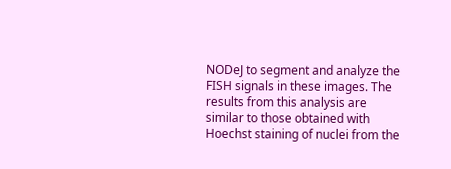NODeJ to segment and analyze the FISH signals in these images. The results from this analysis are similar to those obtained with Hoechst staining of nuclei from the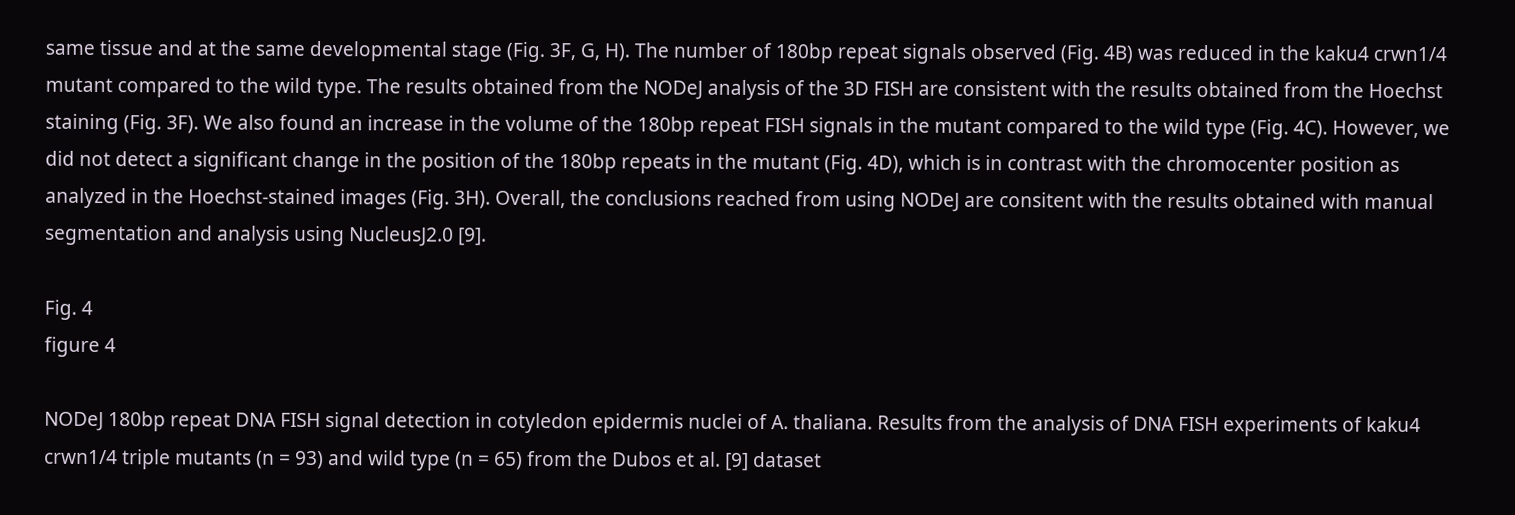same tissue and at the same developmental stage (Fig. 3F, G, H). The number of 180bp repeat signals observed (Fig. 4B) was reduced in the kaku4 crwn1/4 mutant compared to the wild type. The results obtained from the NODeJ analysis of the 3D FISH are consistent with the results obtained from the Hoechst staining (Fig. 3F). We also found an increase in the volume of the 180bp repeat FISH signals in the mutant compared to the wild type (Fig. 4C). However, we did not detect a significant change in the position of the 180bp repeats in the mutant (Fig. 4D), which is in contrast with the chromocenter position as analyzed in the Hoechst-stained images (Fig. 3H). Overall, the conclusions reached from using NODeJ are consitent with the results obtained with manual segmentation and analysis using NucleusJ2.0 [9].

Fig. 4
figure 4

NODeJ 180bp repeat DNA FISH signal detection in cotyledon epidermis nuclei of A. thaliana. Results from the analysis of DNA FISH experiments of kaku4 crwn1/4 triple mutants (n = 93) and wild type (n = 65) from the Dubos et al. [9] dataset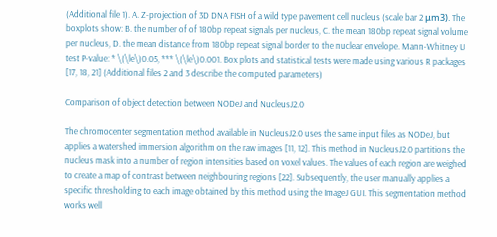(Additional file 1). A. Z-projection of 3D DNA FISH of a wild type pavement cell nucleus (scale bar 2 μm3). The boxplots show: B. the number of of 180bp repeat signals per nucleus, C. the mean 180bp repeat signal volume per nucleus, D. the mean distance from 180bp repeat signal border to the nuclear envelope. Mann-Whitney U test P-value: * \(\le\)0.05, *** \(\le\)0.001. Box plots and statistical tests were made using various R packages [17, 18, 21] (Additional files 2 and 3 describe the computed parameters)

Comparison of object detection between NODeJ and NucleusJ2.0

The chromocenter segmentation method available in NucleusJ2.0 uses the same input files as NODeJ, but applies a watershed immersion algorithm on the raw images [11, 12]. This method in NucleusJ2.0 partitions the nucleus mask into a number of region intensities based on voxel values. The values of each region are weighed to create a map of contrast between neighbouring regions [22]. Subsequently, the user manually applies a specific thresholding to each image obtained by this method using the ImageJ GUI. This segmentation method works well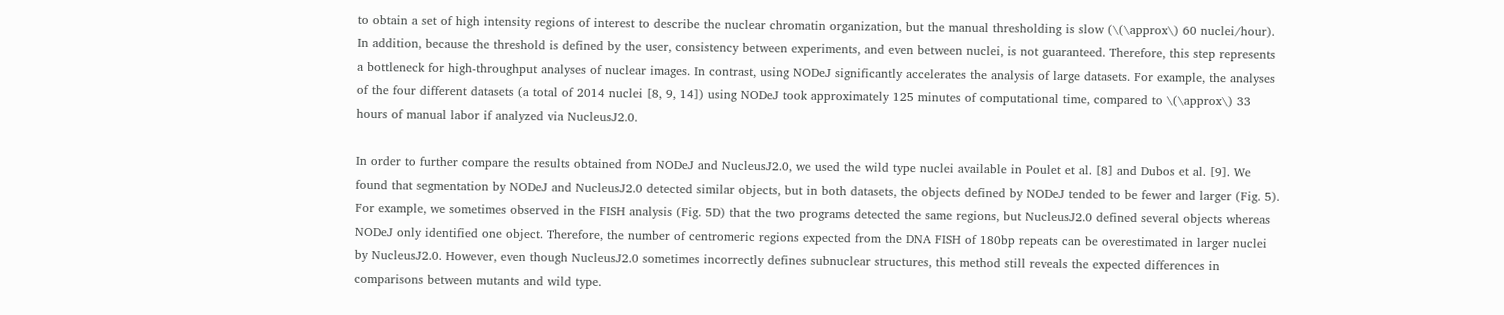to obtain a set of high intensity regions of interest to describe the nuclear chromatin organization, but the manual thresholding is slow (\(\approx\) 60 nuclei/hour). In addition, because the threshold is defined by the user, consistency between experiments, and even between nuclei, is not guaranteed. Therefore, this step represents a bottleneck for high-throughput analyses of nuclear images. In contrast, using NODeJ significantly accelerates the analysis of large datasets. For example, the analyses of the four different datasets (a total of 2014 nuclei [8, 9, 14]) using NODeJ took approximately 125 minutes of computational time, compared to \(\approx\) 33 hours of manual labor if analyzed via NucleusJ2.0.

In order to further compare the results obtained from NODeJ and NucleusJ2.0, we used the wild type nuclei available in Poulet et al. [8] and Dubos et al. [9]. We found that segmentation by NODeJ and NucleusJ2.0 detected similar objects, but in both datasets, the objects defined by NODeJ tended to be fewer and larger (Fig. 5). For example, we sometimes observed in the FISH analysis (Fig. 5D) that the two programs detected the same regions, but NucleusJ2.0 defined several objects whereas NODeJ only identified one object. Therefore, the number of centromeric regions expected from the DNA FISH of 180bp repeats can be overestimated in larger nuclei by NucleusJ2.0. However, even though NucleusJ2.0 sometimes incorrectly defines subnuclear structures, this method still reveals the expected differences in comparisons between mutants and wild type.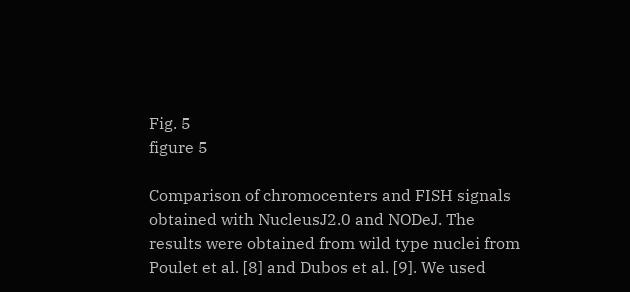Fig. 5
figure 5

Comparison of chromocenters and FISH signals obtained with NucleusJ2.0 and NODeJ. The results were obtained from wild type nuclei from Poulet et al. [8] and Dubos et al. [9]. We used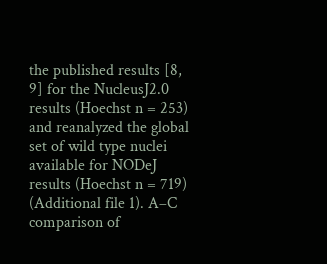the published results [8, 9] for the NucleusJ2.0 results (Hoechst n = 253) and reanalyzed the global set of wild type nuclei available for NODeJ results (Hoechst n = 719) (Additional file 1). A–C comparison of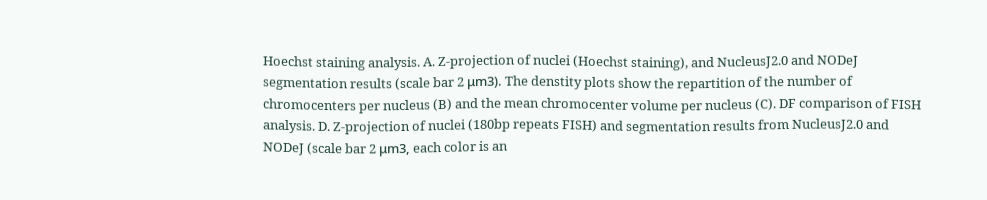Hoechst staining analysis. A. Z-projection of nuclei (Hoechst staining), and NucleusJ2.0 and NODeJ segmentation results (scale bar 2 μm3). The denstity plots show the repartition of the number of chromocenters per nucleus (B) and the mean chromocenter volume per nucleus (C). DF comparison of FISH analysis. D. Z-projection of nuclei (180bp repeats FISH) and segmentation results from NucleusJ2.0 and NODeJ (scale bar 2 μm3, each color is an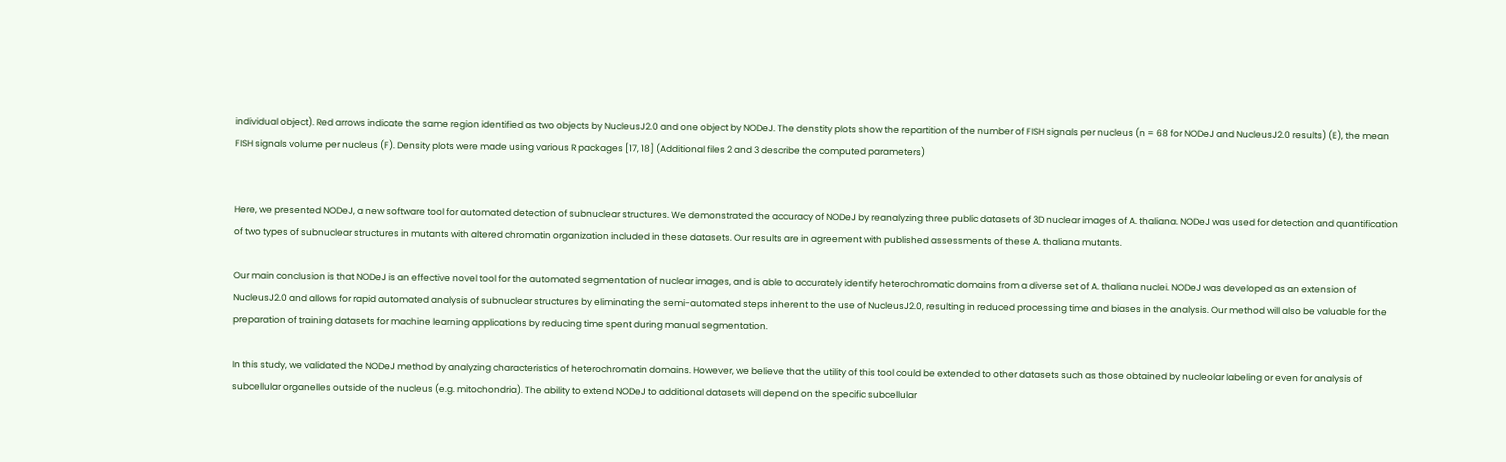individual object). Red arrows indicate the same region identified as two objects by NucleusJ2.0 and one object by NODeJ. The denstity plots show the repartition of the number of FISH signals per nucleus (n = 68 for NODeJ and NucleusJ2.0 results) (E), the mean FISH signals volume per nucleus (F). Density plots were made using various R packages [17, 18] (Additional files 2 and 3 describe the computed parameters)


Here, we presented NODeJ, a new software tool for automated detection of subnuclear structures. We demonstrated the accuracy of NODeJ by reanalyzing three public datasets of 3D nuclear images of A. thaliana. NODeJ was used for detection and quantification of two types of subnuclear structures in mutants with altered chromatin organization included in these datasets. Our results are in agreement with published assessments of these A. thaliana mutants.

Our main conclusion is that NODeJ is an effective novel tool for the automated segmentation of nuclear images, and is able to accurately identify heterochromatic domains from a diverse set of A. thaliana nuclei. NODeJ was developed as an extension of NucleusJ2.0 and allows for rapid automated analysis of subnuclear structures by eliminating the semi-automated steps inherent to the use of NucleusJ2.0, resulting in reduced processing time and biases in the analysis. Our method will also be valuable for the preparation of training datasets for machine learning applications by reducing time spent during manual segmentation.

In this study, we validated the NODeJ method by analyzing characteristics of heterochromatin domains. However, we believe that the utility of this tool could be extended to other datasets such as those obtained by nucleolar labeling or even for analysis of subcellular organelles outside of the nucleus (e.g. mitochondria). The ability to extend NODeJ to additional datasets will depend on the specific subcellular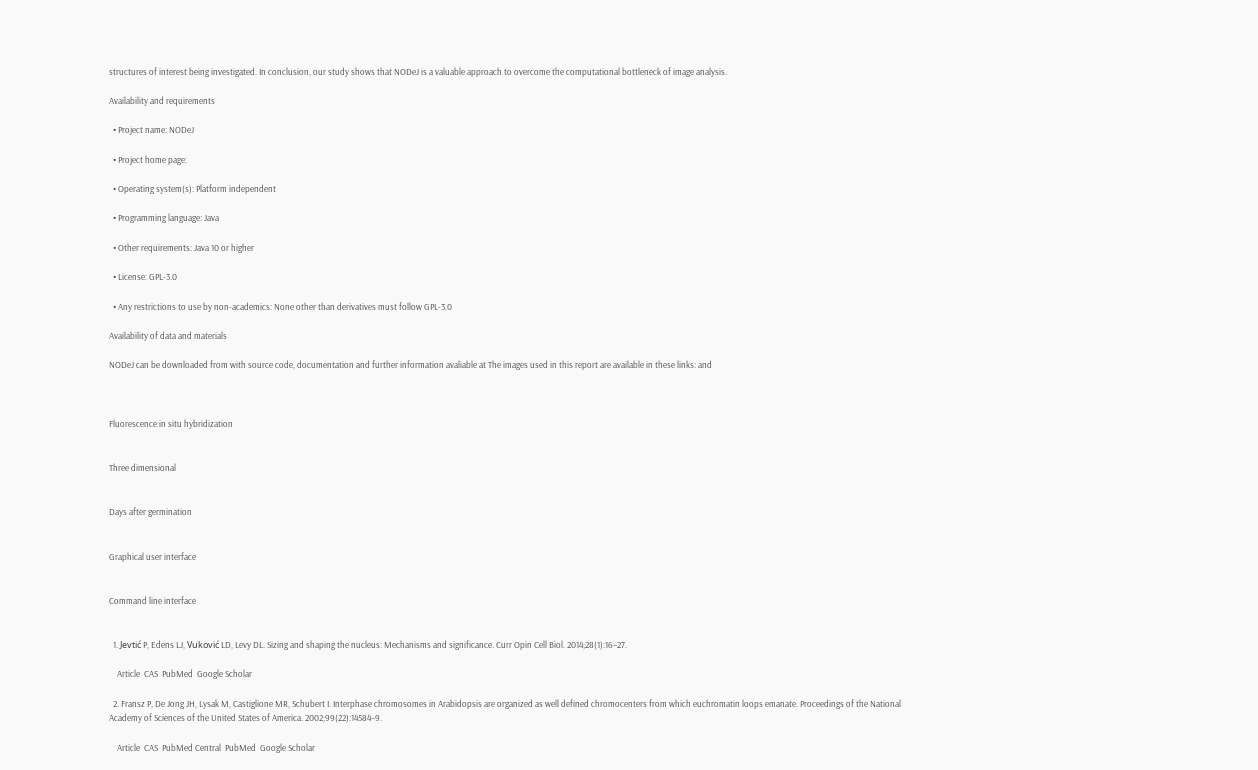structures of interest being investigated. In conclusion, our study shows that NODeJ is a valuable approach to overcome the computational bottleneck of image analysis.

Availability and requirements

  • Project name: NODeJ

  • Project home page:

  • Operating system(s): Platform independent

  • Programming language: Java

  • Other requirements: Java 10 or higher

  • License: GPL-3.0

  • Any restrictions to use by non-academics: None other than derivatives must follow GPL-3.0

Availability of data and materials

NODeJ can be downloaded from with source code, documentation and further information avaliable at The images used in this report are available in these links: and



Fluorescence in situ hybridization


Three dimensional


Days after germination


Graphical user interface


Command line interface


  1. Jevtić P, Edens LJ, Vuković LD, Levy DL. Sizing and shaping the nucleus: Mechanisms and significance. Curr Opin Cell Biol. 2014;28(1):16–27.

    Article  CAS  PubMed  Google Scholar

  2. Fransz P, De Jong JH, Lysak M, Castiglione MR, Schubert I. Interphase chromosomes in Arabidopsis are organized as well defined chromocenters from which euchromatin loops emanate. Proceedings of the National Academy of Sciences of the United States of America. 2002;99(22):14584–9.

    Article  CAS  PubMed Central  PubMed  Google Scholar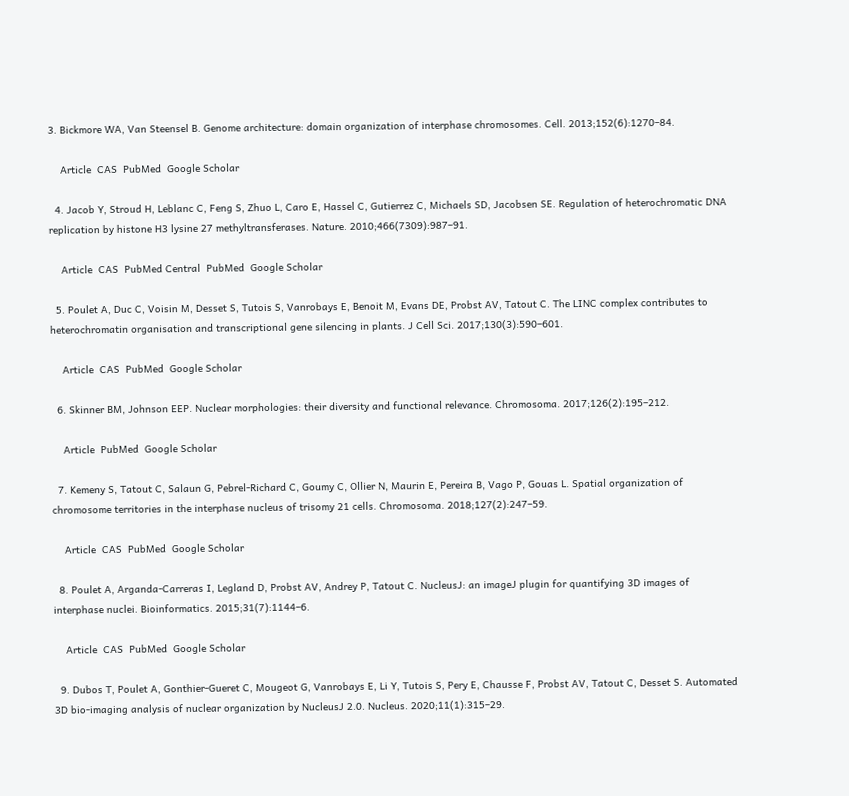3. Bickmore WA, Van Steensel B. Genome architecture: domain organization of interphase chromosomes. Cell. 2013;152(6):1270–84.

    Article  CAS  PubMed  Google Scholar

  4. Jacob Y, Stroud H, Leblanc C, Feng S, Zhuo L, Caro E, Hassel C, Gutierrez C, Michaels SD, Jacobsen SE. Regulation of heterochromatic DNA replication by histone H3 lysine 27 methyltransferases. Nature. 2010;466(7309):987–91.

    Article  CAS  PubMed Central  PubMed  Google Scholar

  5. Poulet A, Duc C, Voisin M, Desset S, Tutois S, Vanrobays E, Benoit M, Evans DE, Probst AV, Tatout C. The LINC complex contributes to heterochromatin organisation and transcriptional gene silencing in plants. J Cell Sci. 2017;130(3):590–601.

    Article  CAS  PubMed  Google Scholar

  6. Skinner BM, Johnson EEP. Nuclear morphologies: their diversity and functional relevance. Chromosoma. 2017;126(2):195–212.

    Article  PubMed  Google Scholar

  7. Kemeny S, Tatout C, Salaun G, Pebrel-Richard C, Goumy C, Ollier N, Maurin E, Pereira B, Vago P, Gouas L. Spatial organization of chromosome territories in the interphase nucleus of trisomy 21 cells. Chromosoma. 2018;127(2):247–59.

    Article  CAS  PubMed  Google Scholar

  8. Poulet A, Arganda-Carreras I, Legland D, Probst AV, Andrey P, Tatout C. NucleusJ: an imageJ plugin for quantifying 3D images of interphase nuclei. Bioinformatics. 2015;31(7):1144–6.

    Article  CAS  PubMed  Google Scholar

  9. Dubos T, Poulet A, Gonthier-Gueret C, Mougeot G, Vanrobays E, Li Y, Tutois S, Pery E, Chausse F, Probst AV, Tatout C, Desset S. Automated 3D bio-imaging analysis of nuclear organization by NucleusJ 2.0. Nucleus. 2020;11(1):315–29.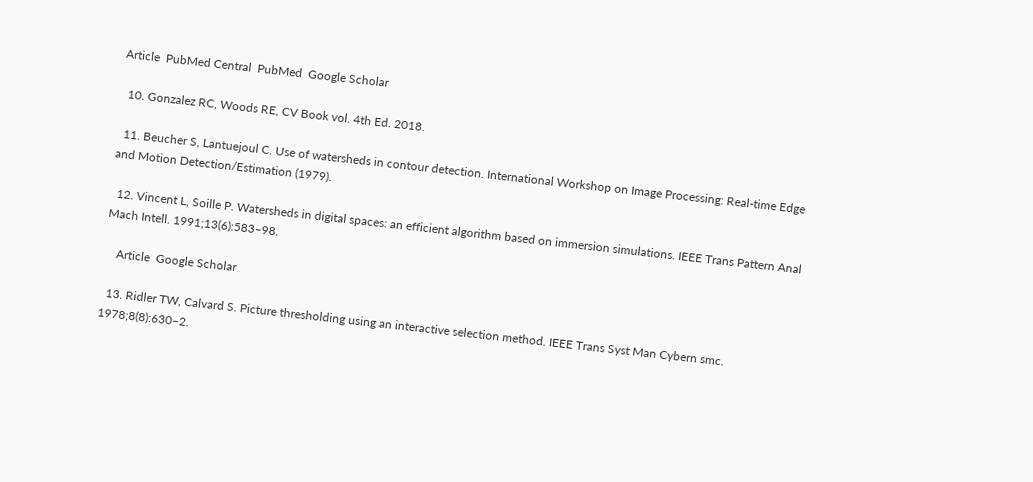Article  PubMed Central  PubMed  Google Scholar

  10. Gonzalez RC, Woods RE, CV Book vol. 4th Ed. 2018.

  11. Beucher S, Lantuejoul C. Use of watersheds in contour detection. International Workshop on Image Processing: Real-time Edge and Motion Detection/Estimation (1979).

  12. Vincent L, Soille P. Watersheds in digital spaces: an efficient algorithm based on immersion simulations. IEEE Trans Pattern Anal Mach Intell. 1991;13(6):583–98.

    Article  Google Scholar

  13. Ridler TW, Calvard S. Picture thresholding using an interactive selection method. IEEE Trans Syst Man Cybern smc. 1978;8(8):630–2.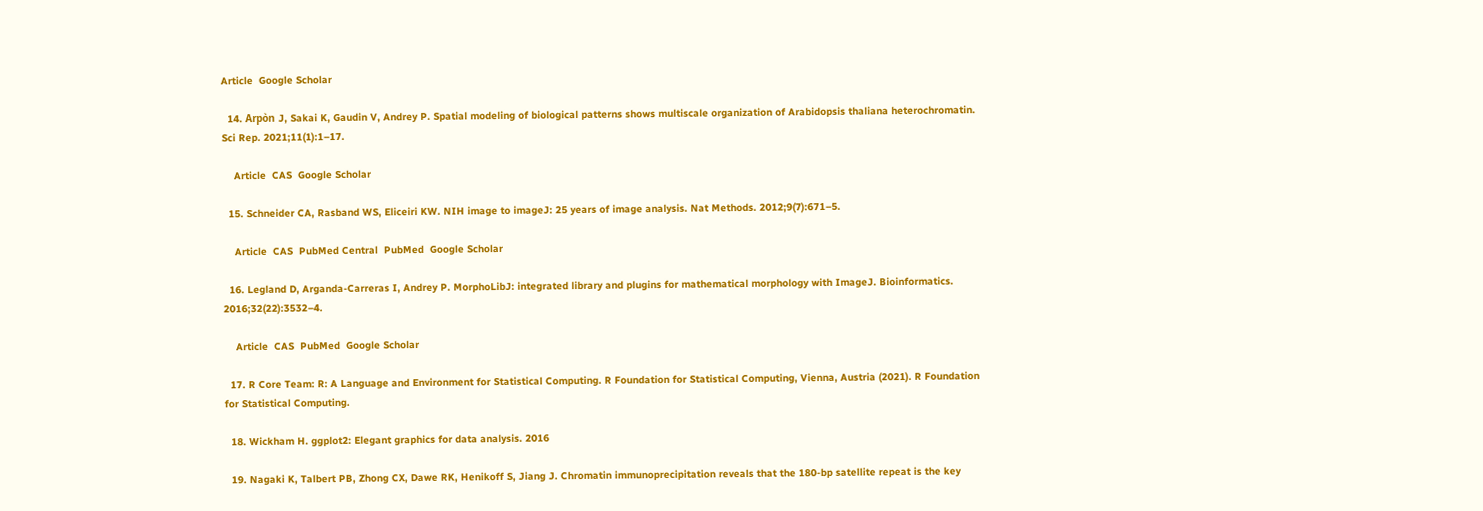Article  Google Scholar

  14. Arpòn J, Sakai K, Gaudin V, Andrey P. Spatial modeling of biological patterns shows multiscale organization of Arabidopsis thaliana heterochromatin. Sci Rep. 2021;11(1):1–17.

    Article  CAS  Google Scholar

  15. Schneider CA, Rasband WS, Eliceiri KW. NIH image to imageJ: 25 years of image analysis. Nat Methods. 2012;9(7):671–5.

    Article  CAS  PubMed Central  PubMed  Google Scholar

  16. Legland D, Arganda-Carreras I, Andrey P. MorphoLibJ: integrated library and plugins for mathematical morphology with ImageJ. Bioinformatics. 2016;32(22):3532–4.

    Article  CAS  PubMed  Google Scholar

  17. R Core Team: R: A Language and Environment for Statistical Computing. R Foundation for Statistical Computing, Vienna, Austria (2021). R Foundation for Statistical Computing.

  18. Wickham H. ggplot2: Elegant graphics for data analysis. 2016

  19. Nagaki K, Talbert PB, Zhong CX, Dawe RK, Henikoff S, Jiang J. Chromatin immunoprecipitation reveals that the 180-bp satellite repeat is the key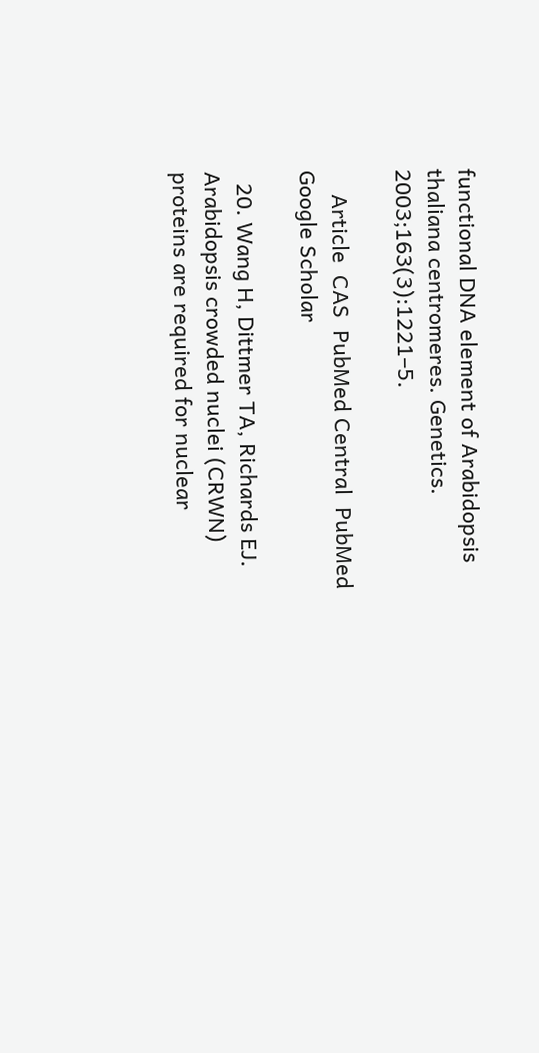functional DNA element of Arabidopsis thaliana centromeres. Genetics. 2003;163(3):1221–5.

    Article  CAS  PubMed Central  PubMed  Google Scholar

  20. Wang H, Dittmer TA, Richards EJ. Arabidopsis crowded nuclei (CRWN) proteins are required for nuclear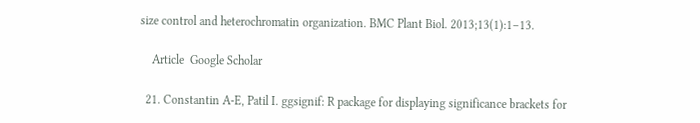size control and heterochromatin organization. BMC Plant Biol. 2013;13(1):1–13.

    Article  Google Scholar

  21. Constantin A-E, Patil I. ggsignif: R package for displaying significance brackets for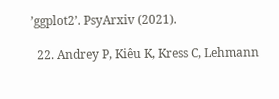’ggplot2’. PsyArxiv (2021).

  22. Andrey P, Kiêu K, Kress C, Lehmann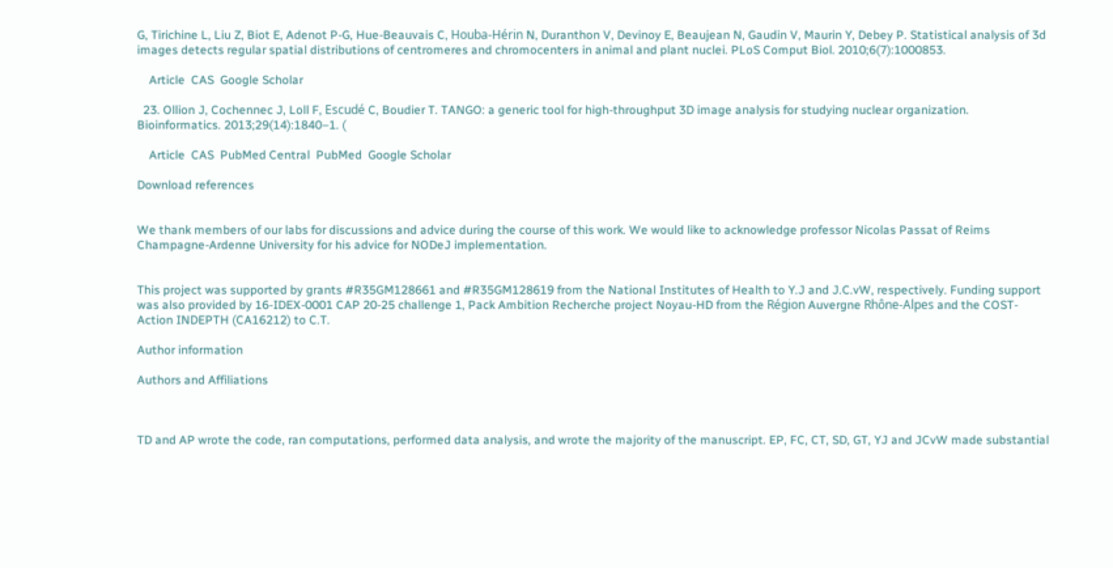G, Tirichine L, Liu Z, Biot E, Adenot P-G, Hue-Beauvais C, Houba-Hérin N, Duranthon V, Devinoy E, Beaujean N, Gaudin V, Maurin Y, Debey P. Statistical analysis of 3d images detects regular spatial distributions of centromeres and chromocenters in animal and plant nuclei. PLoS Comput Biol. 2010;6(7):1000853.

    Article  CAS  Google Scholar

  23. Ollion J, Cochennec J, Loll F, Escudé C, Boudier T. TANGO: a generic tool for high-throughput 3D image analysis for studying nuclear organization. Bioinformatics. 2013;29(14):1840–1. (

    Article  CAS  PubMed Central  PubMed  Google Scholar

Download references


We thank members of our labs for discussions and advice during the course of this work. We would like to acknowledge professor Nicolas Passat of Reims Champagne-Ardenne University for his advice for NODeJ implementation.


This project was supported by grants #R35GM128661 and #R35GM128619 from the National Institutes of Health to Y.J and J.C.vW, respectively. Funding support was also provided by 16-IDEX-0001 CAP 20-25 challenge 1, Pack Ambition Recherche project Noyau-HD from the Région Auvergne Rhône-Alpes and the COST-Action INDEPTH (CA16212) to C.T.

Author information

Authors and Affiliations



TD and AP wrote the code, ran computations, performed data analysis, and wrote the majority of the manuscript. EP, FC, CT, SD, GT, YJ and JCvW made substantial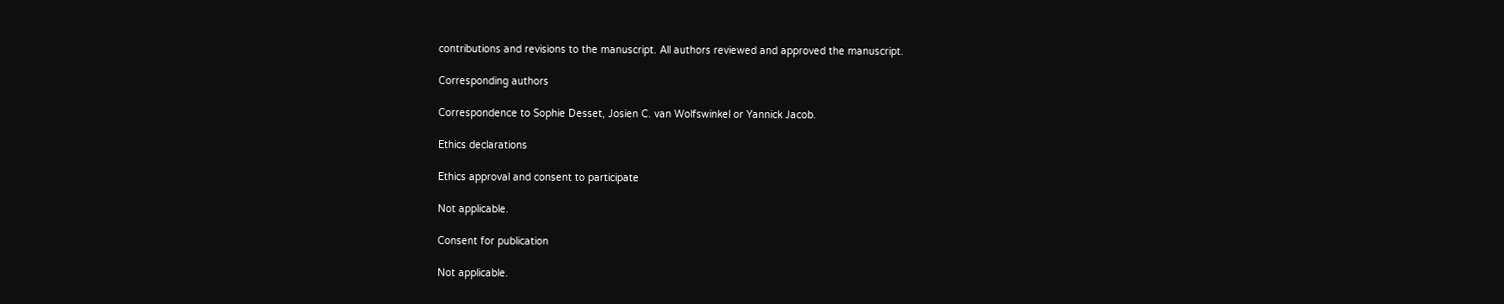contributions and revisions to the manuscript. All authors reviewed and approved the manuscript.

Corresponding authors

Correspondence to Sophie Desset, Josien C. van Wolfswinkel or Yannick Jacob.

Ethics declarations

Ethics approval and consent to participate

Not applicable.

Consent for publication

Not applicable.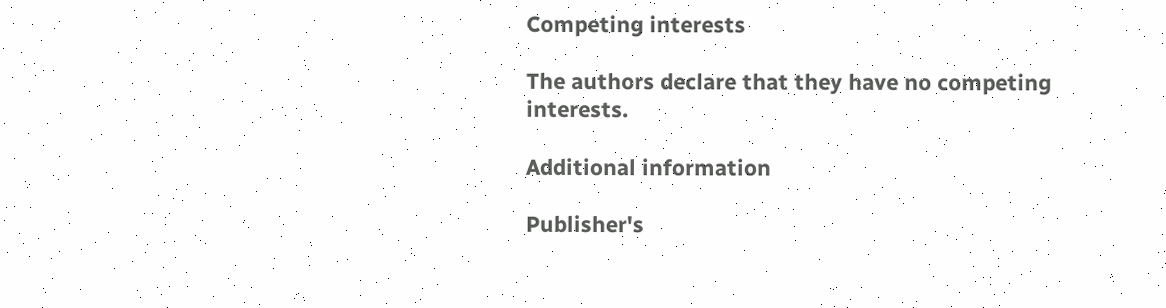Competing interests

The authors declare that they have no competing interests.

Additional information

Publisher's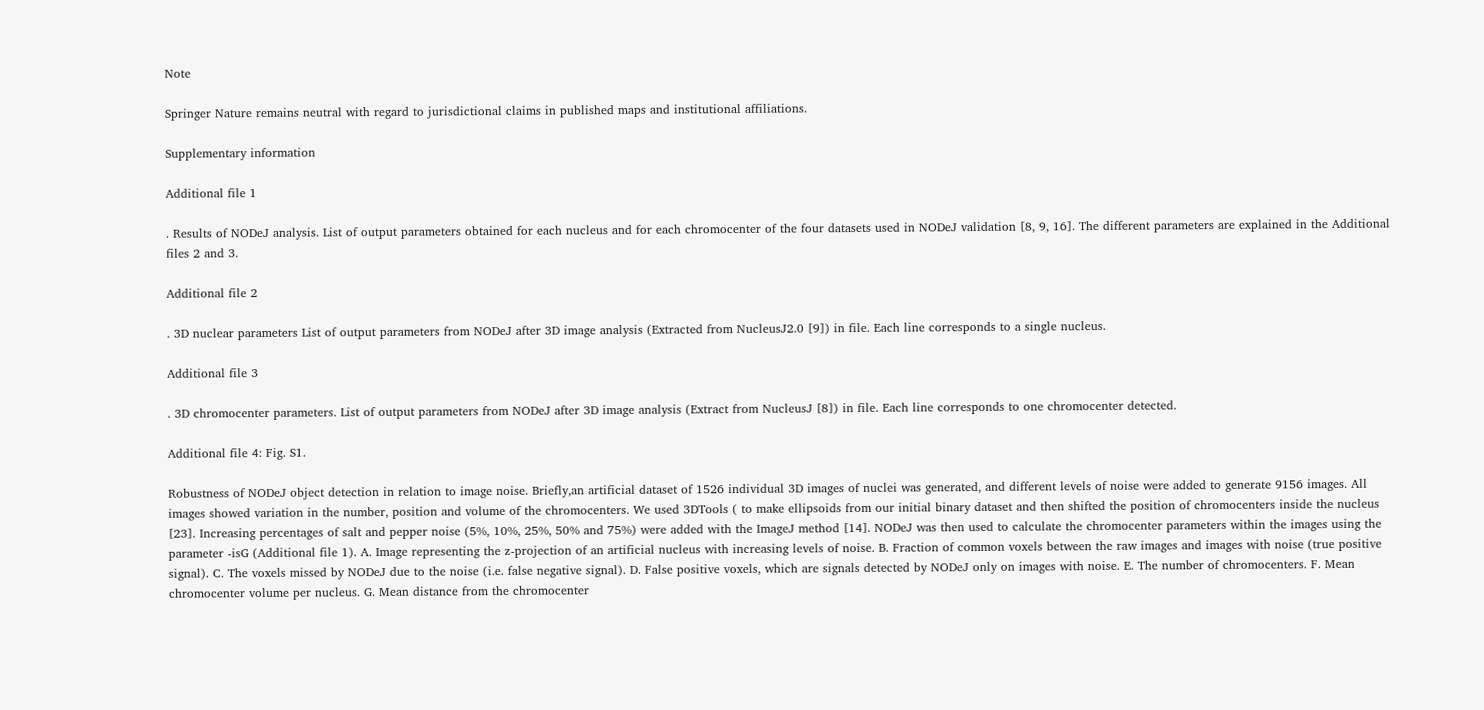Note

Springer Nature remains neutral with regard to jurisdictional claims in published maps and institutional affiliations.

Supplementary information

Additional file 1

. Results of NODeJ analysis. List of output parameters obtained for each nucleus and for each chromocenter of the four datasets used in NODeJ validation [8, 9, 16]. The different parameters are explained in the Additional files 2 and 3.

Additional file 2

. 3D nuclear parameters List of output parameters from NODeJ after 3D image analysis (Extracted from NucleusJ2.0 [9]) in file. Each line corresponds to a single nucleus.

Additional file 3

. 3D chromocenter parameters. List of output parameters from NODeJ after 3D image analysis (Extract from NucleusJ [8]) in file. Each line corresponds to one chromocenter detected.

Additional file 4: Fig. S1.

Robustness of NODeJ object detection in relation to image noise. Briefly,an artificial dataset of 1526 individual 3D images of nuclei was generated, and different levels of noise were added to generate 9156 images. All images showed variation in the number, position and volume of the chromocenters. We used 3DTools ( to make ellipsoids from our initial binary dataset and then shifted the position of chromocenters inside the nucleus [23]. Increasing percentages of salt and pepper noise (5%, 10%, 25%, 50% and 75%) were added with the ImageJ method [14]. NODeJ was then used to calculate the chromocenter parameters within the images using the parameter -isG (Additional file 1). A. Image representing the z-projection of an artificial nucleus with increasing levels of noise. B. Fraction of common voxels between the raw images and images with noise (true positive signal). C. The voxels missed by NODeJ due to the noise (i.e. false negative signal). D. False positive voxels, which are signals detected by NODeJ only on images with noise. E. The number of chromocenters. F. Mean chromocenter volume per nucleus. G. Mean distance from the chromocenter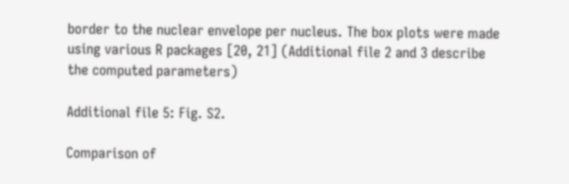border to the nuclear envelope per nucleus. The box plots were made using various R packages [20, 21] (Additional file 2 and 3 describe the computed parameters)

Additional file 5: Fig. S2.

Comparison of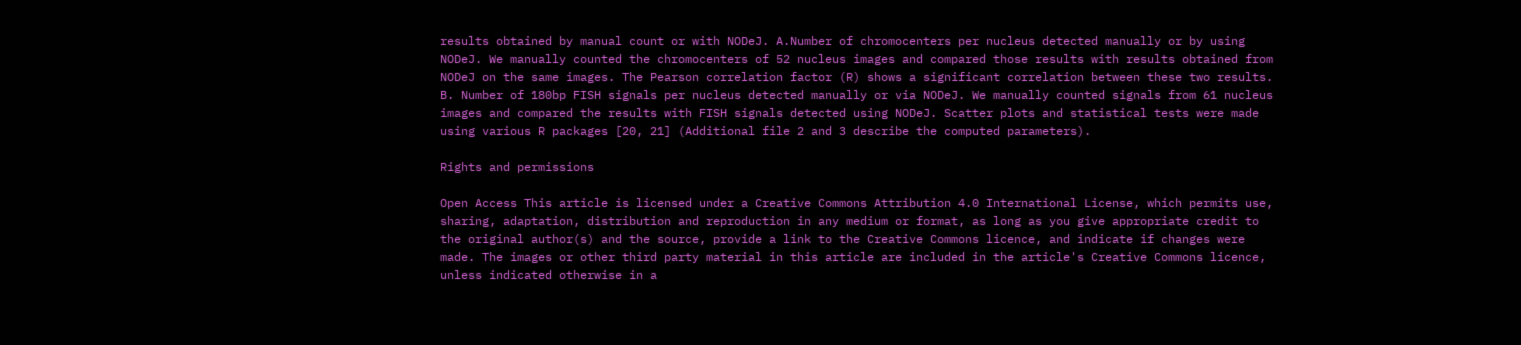results obtained by manual count or with NODeJ. A.Number of chromocenters per nucleus detected manually or by using NODeJ. We manually counted the chromocenters of 52 nucleus images and compared those results with results obtained from NODeJ on the same images. The Pearson correlation factor (R) shows a significant correlation between these two results. B. Number of 180bp FISH signals per nucleus detected manually or via NODeJ. We manually counted signals from 61 nucleus images and compared the results with FISH signals detected using NODeJ. Scatter plots and statistical tests were made using various R packages [20, 21] (Additional file 2 and 3 describe the computed parameters).

Rights and permissions

Open Access This article is licensed under a Creative Commons Attribution 4.0 International License, which permits use, sharing, adaptation, distribution and reproduction in any medium or format, as long as you give appropriate credit to the original author(s) and the source, provide a link to the Creative Commons licence, and indicate if changes were made. The images or other third party material in this article are included in the article's Creative Commons licence, unless indicated otherwise in a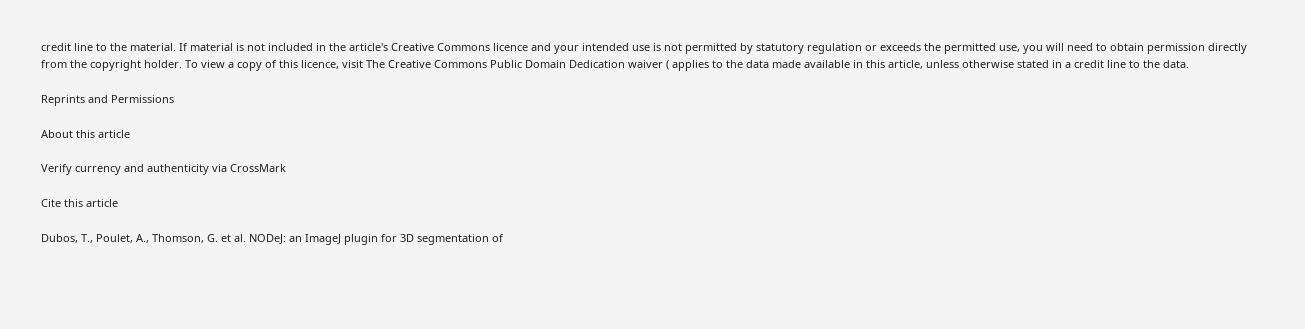credit line to the material. If material is not included in the article's Creative Commons licence and your intended use is not permitted by statutory regulation or exceeds the permitted use, you will need to obtain permission directly from the copyright holder. To view a copy of this licence, visit The Creative Commons Public Domain Dedication waiver ( applies to the data made available in this article, unless otherwise stated in a credit line to the data.

Reprints and Permissions

About this article

Verify currency and authenticity via CrossMark

Cite this article

Dubos, T., Poulet, A., Thomson, G. et al. NODeJ: an ImageJ plugin for 3D segmentation of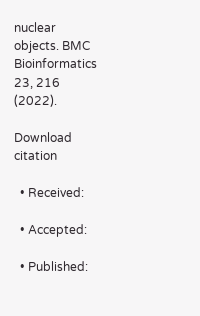nuclear objects. BMC Bioinformatics 23, 216 (2022).

Download citation

  • Received:

  • Accepted:

  • Published: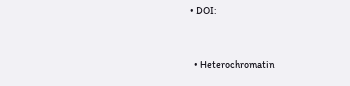• DOI:


  • Heterochromatin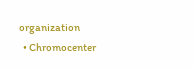organization
  • Chromocenter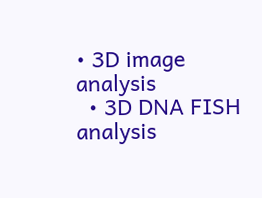• 3D image analysis
  • 3D DNA FISH analysis